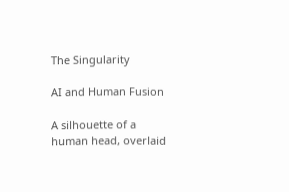The Singularity

AI and Human Fusion

A silhouette of a human head, overlaid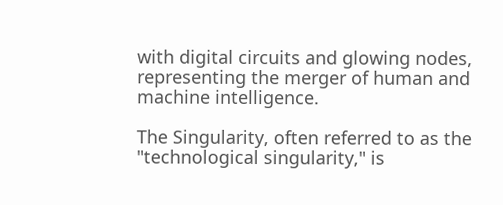with digital circuits and glowing nodes, representing the merger of human and machine intelligence.

The Singularity, often referred to as the "technological singularity," is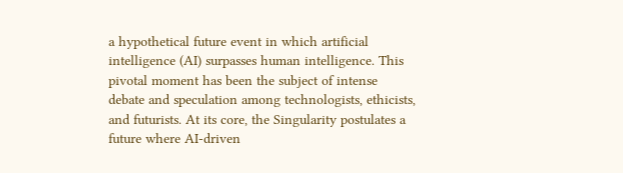a hypothetical future event in which artificial intelligence (AI) surpasses human intelligence. This pivotal moment has been the subject of intense debate and speculation among technologists, ethicists, and futurists. At its core, the Singularity postulates a future where AI-driven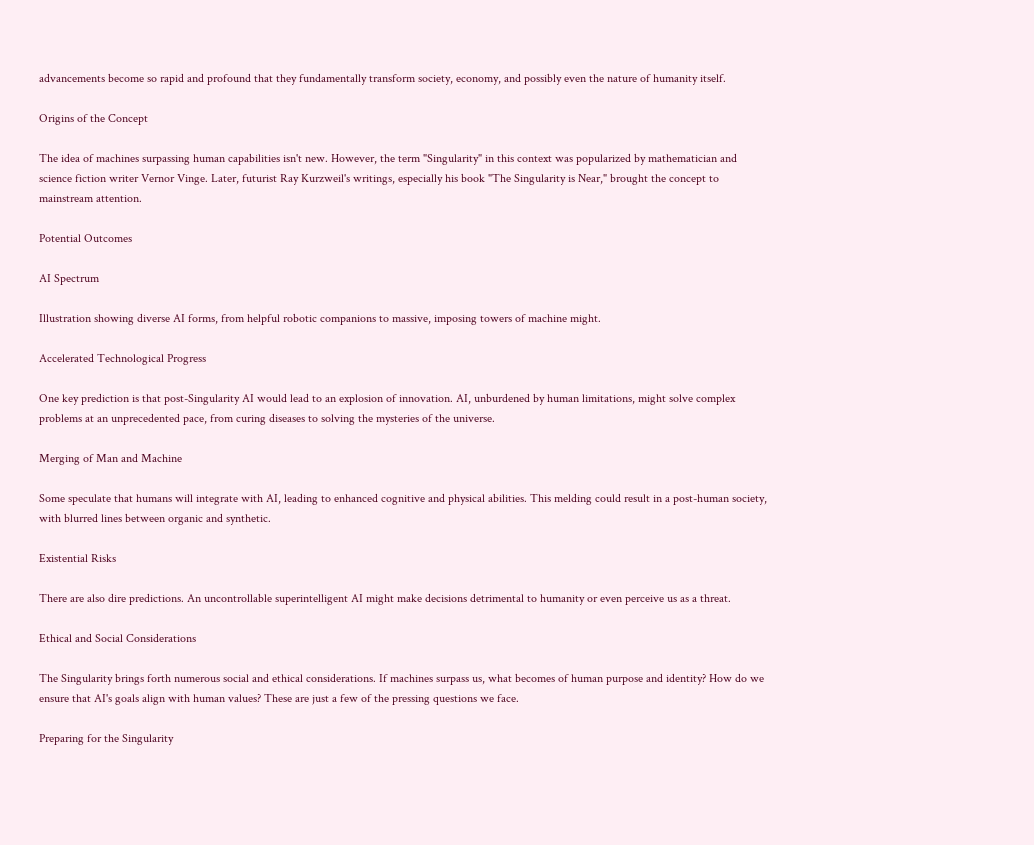advancements become so rapid and profound that they fundamentally transform society, economy, and possibly even the nature of humanity itself.

Origins of the Concept

The idea of machines surpassing human capabilities isn't new. However, the term "Singularity" in this context was popularized by mathematician and science fiction writer Vernor Vinge. Later, futurist Ray Kurzweil's writings, especially his book "The Singularity is Near," brought the concept to mainstream attention.

Potential Outcomes

AI Spectrum

Illustration showing diverse AI forms, from helpful robotic companions to massive, imposing towers of machine might.

Accelerated Technological Progress

One key prediction is that post-Singularity AI would lead to an explosion of innovation. AI, unburdened by human limitations, might solve complex problems at an unprecedented pace, from curing diseases to solving the mysteries of the universe.

Merging of Man and Machine

Some speculate that humans will integrate with AI, leading to enhanced cognitive and physical abilities. This melding could result in a post-human society, with blurred lines between organic and synthetic.

Existential Risks

There are also dire predictions. An uncontrollable superintelligent AI might make decisions detrimental to humanity or even perceive us as a threat.

Ethical and Social Considerations

The Singularity brings forth numerous social and ethical considerations. If machines surpass us, what becomes of human purpose and identity? How do we ensure that AI's goals align with human values? These are just a few of the pressing questions we face.

Preparing for the Singularity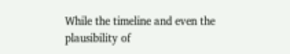While the timeline and even the plausibility of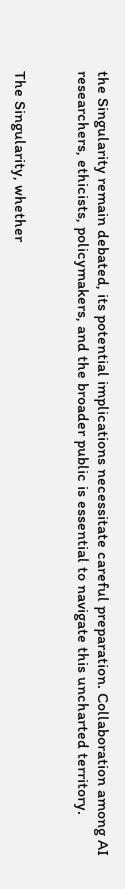the Singularity remain debated, its potential implications necessitate careful preparation. Collaboration among AI researchers, ethicists, policymakers, and the broader public is essential to navigate this uncharted territory.


The Singularity, whether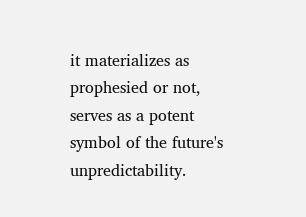it materializes as prophesied or not, serves as a potent symbol of the future's unpredictability.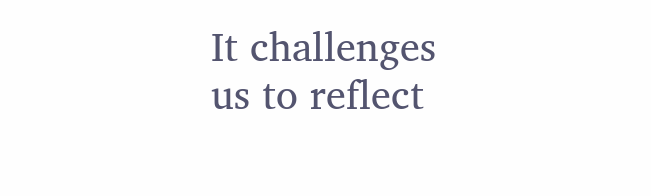It challenges us to reflect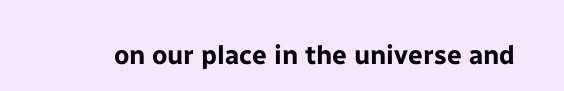on our place in the universe and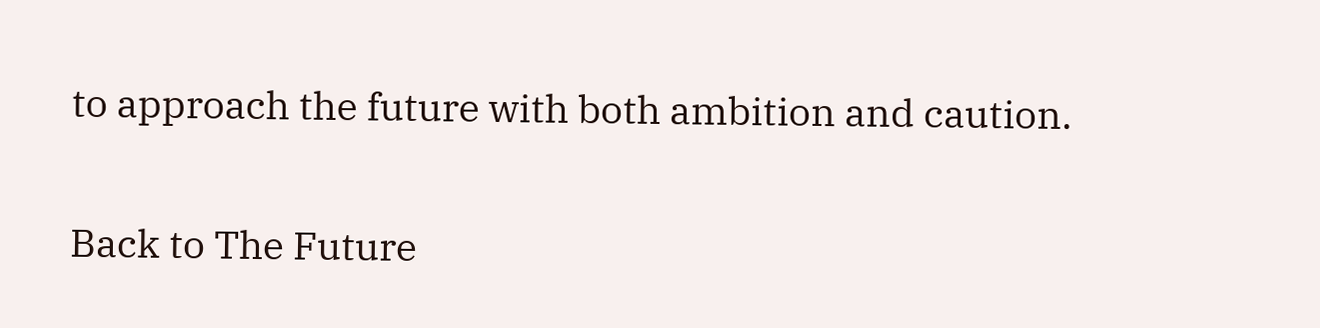to approach the future with both ambition and caution.

Back to The Future